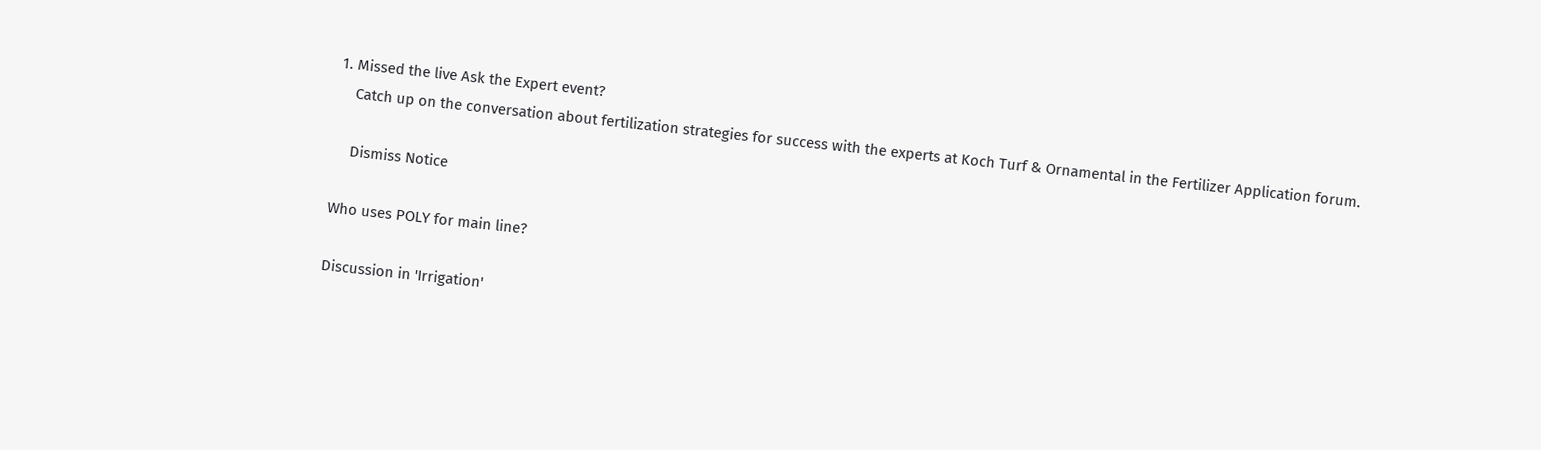1. Missed the live Ask the Expert event?
    Catch up on the conversation about fertilization strategies for success with the experts at Koch Turf & Ornamental in the Fertilizer Application forum.

    Dismiss Notice

Who uses POLY for main line?

Discussion in 'Irrigation'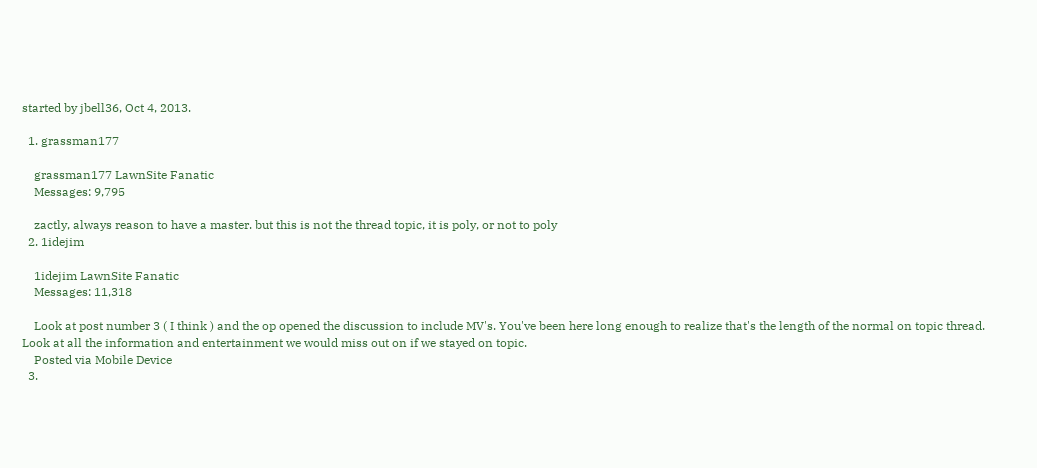started by jbell36, Oct 4, 2013.

  1. grassman177

    grassman177 LawnSite Fanatic
    Messages: 9,795

    zactly, always reason to have a master. but this is not the thread topic, it is poly, or not to poly
  2. 1idejim

    1idejim LawnSite Fanatic
    Messages: 11,318

    Look at post number 3 ( I think ) and the op opened the discussion to include MV's. You've been here long enough to realize that's the length of the normal on topic thread. Look at all the information and entertainment we would miss out on if we stayed on topic.
    Posted via Mobile Device
  3.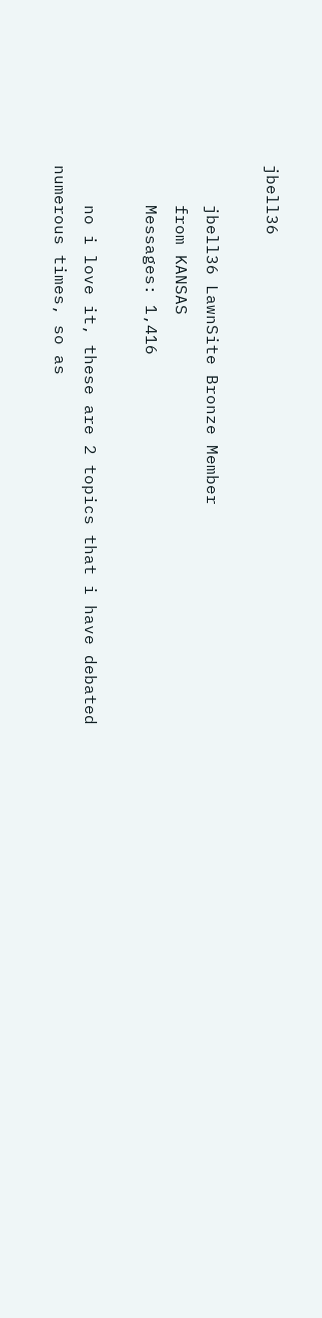jbell36

    jbell36 LawnSite Bronze Member
    from KANSAS
    Messages: 1,416

    no i love it, these are 2 topics that i have debated numerous times, so as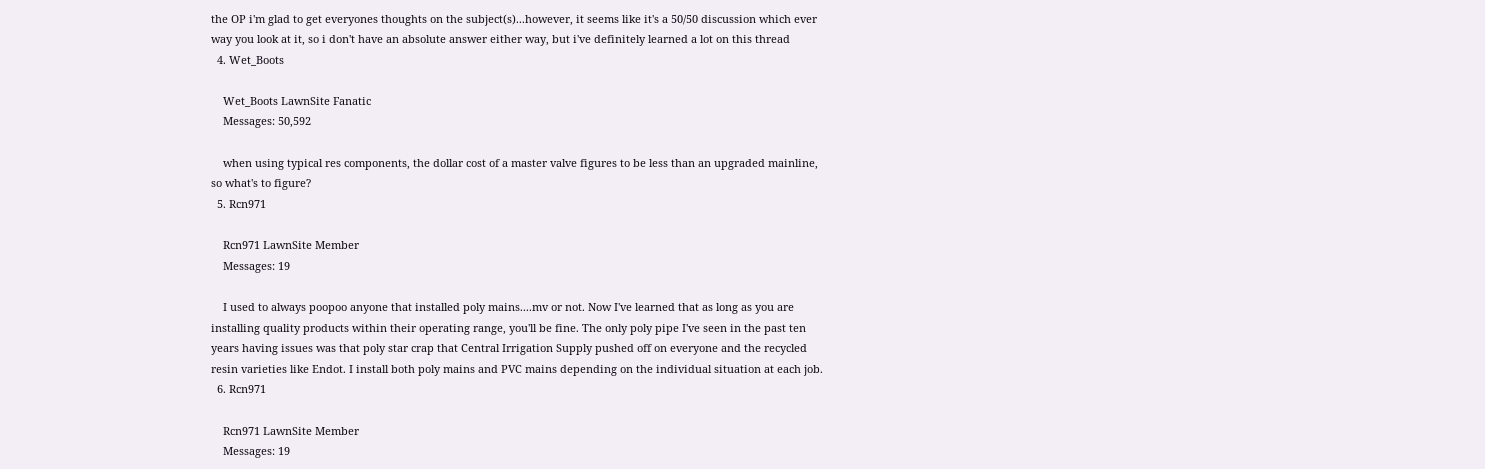the OP i'm glad to get everyones thoughts on the subject(s)...however, it seems like it's a 50/50 discussion which ever way you look at it, so i don't have an absolute answer either way, but i've definitely learned a lot on this thread
  4. Wet_Boots

    Wet_Boots LawnSite Fanatic
    Messages: 50,592

    when using typical res components, the dollar cost of a master valve figures to be less than an upgraded mainline, so what's to figure?
  5. Rcn971

    Rcn971 LawnSite Member
    Messages: 19

    I used to always poopoo anyone that installed poly mains....mv or not. Now I've learned that as long as you are installing quality products within their operating range, you'll be fine. The only poly pipe I've seen in the past ten years having issues was that poly star crap that Central Irrigation Supply pushed off on everyone and the recycled resin varieties like Endot. I install both poly mains and PVC mains depending on the individual situation at each job.
  6. Rcn971

    Rcn971 LawnSite Member
    Messages: 19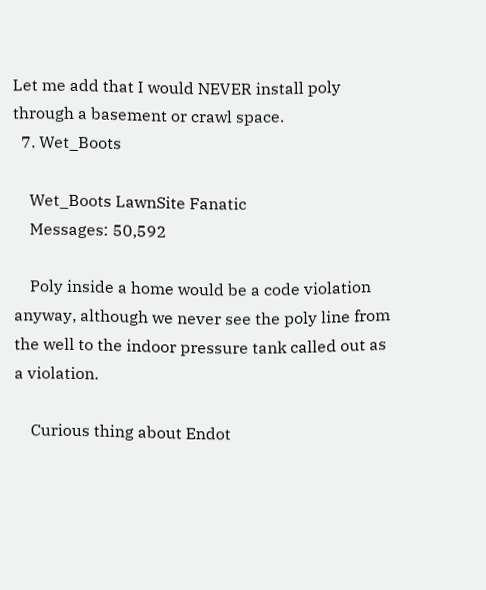Let me add that I would NEVER install poly through a basement or crawl space.
  7. Wet_Boots

    Wet_Boots LawnSite Fanatic
    Messages: 50,592

    Poly inside a home would be a code violation anyway, although we never see the poly line from the well to the indoor pressure tank called out as a violation.

    Curious thing about Endot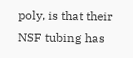poly, is that their NSF tubing has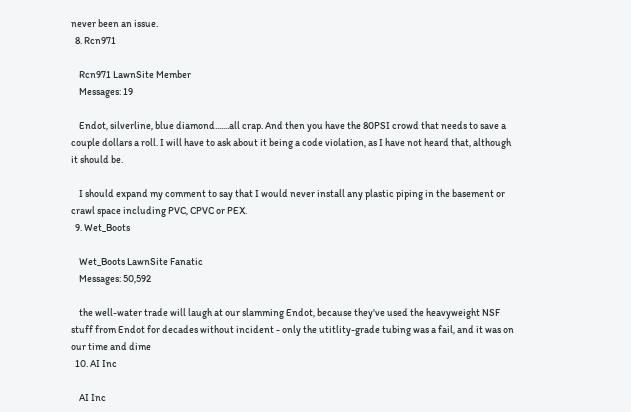never been an issue.
  8. Rcn971

    Rcn971 LawnSite Member
    Messages: 19

    Endot, silverline, blue diamond.......all crap. And then you have the 80PSI crowd that needs to save a couple dollars a roll. I will have to ask about it being a code violation, as I have not heard that, although it should be.

    I should expand my comment to say that I would never install any plastic piping in the basement or crawl space including PVC, CPVC or PEX.
  9. Wet_Boots

    Wet_Boots LawnSite Fanatic
    Messages: 50,592

    the well-water trade will laugh at our slamming Endot, because they've used the heavyweight NSF stuff from Endot for decades without incident - only the utitlity-grade tubing was a fail, and it was on our time and dime
  10. AI Inc

    AI Inc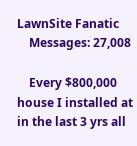LawnSite Fanatic
    Messages: 27,008

    Every $800,000 house I installed at in the last 3 yrs all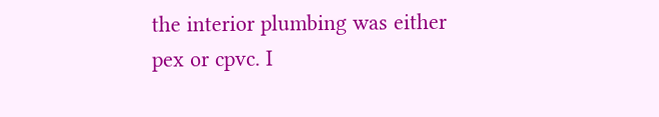the interior plumbing was either pex or cpvc. I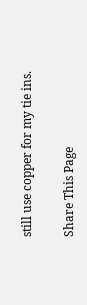still use copper for my tie ins.

Share This Page